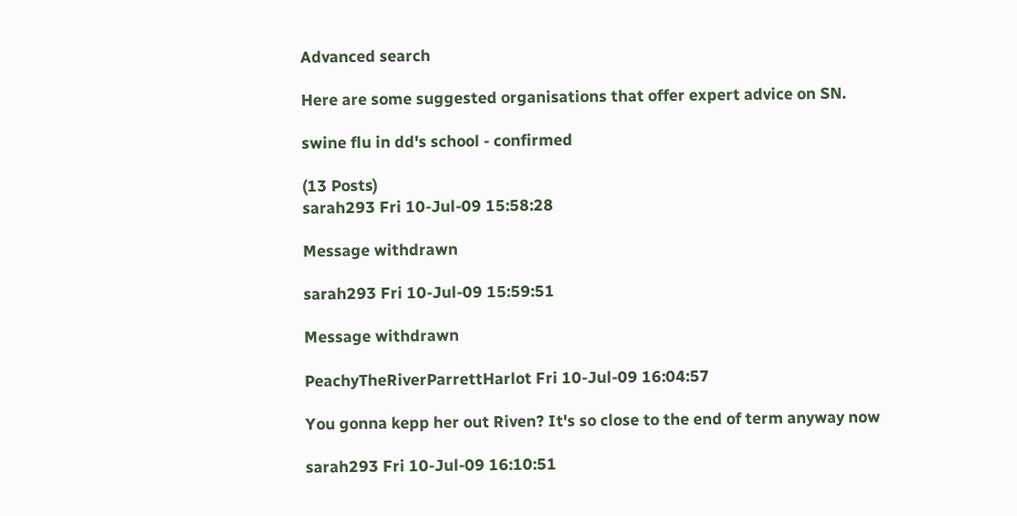Advanced search

Here are some suggested organisations that offer expert advice on SN.

swine flu in dd's school - confirmed

(13 Posts)
sarah293 Fri 10-Jul-09 15:58:28

Message withdrawn

sarah293 Fri 10-Jul-09 15:59:51

Message withdrawn

PeachyTheRiverParrettHarlot Fri 10-Jul-09 16:04:57

You gonna kepp her out Riven? It's so close to the end of term anyway now

sarah293 Fri 10-Jul-09 16:10:51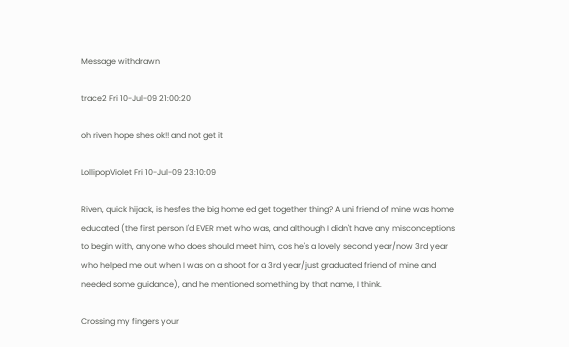Message withdrawn

trace2 Fri 10-Jul-09 21:00:20

oh riven hope shes ok!! and not get it

LollipopViolet Fri 10-Jul-09 23:10:09

Riven, quick hijack, is hesfes the big home ed get together thing? A uni friend of mine was home educated (the first person I'd EVER met who was, and although I didn't have any misconceptions to begin with, anyone who does should meet him, cos he's a lovely second year/now 3rd year who helped me out when I was on a shoot for a 3rd year/just graduated friend of mine and needed some guidance), and he mentioned something by that name, I think.

Crossing my fingers your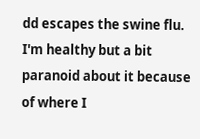dd escapes the swine flu. I'm healthy but a bit paranoid about it because of where I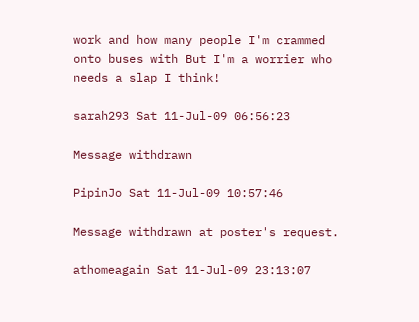work and how many people I'm crammed onto buses with But I'm a worrier who needs a slap I think!

sarah293 Sat 11-Jul-09 06:56:23

Message withdrawn

PipinJo Sat 11-Jul-09 10:57:46

Message withdrawn at poster's request.

athomeagain Sat 11-Jul-09 23:13:07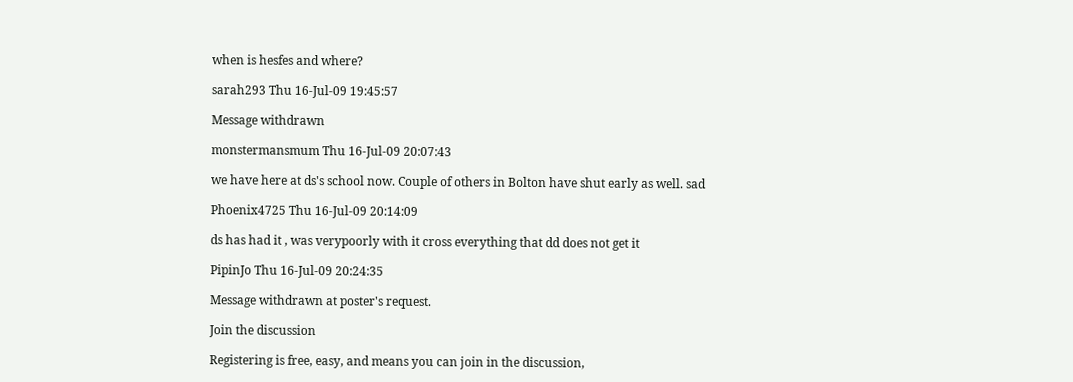when is hesfes and where?

sarah293 Thu 16-Jul-09 19:45:57

Message withdrawn

monstermansmum Thu 16-Jul-09 20:07:43

we have here at ds's school now. Couple of others in Bolton have shut early as well. sad

Phoenix4725 Thu 16-Jul-09 20:14:09

ds has had it , was verypoorly with it cross everything that dd does not get it

PipinJo Thu 16-Jul-09 20:24:35

Message withdrawn at poster's request.

Join the discussion

Registering is free, easy, and means you can join in the discussion,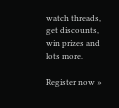watch threads, get discounts, win prizes and lots more.

Register now »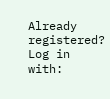Already registered? Log in with: